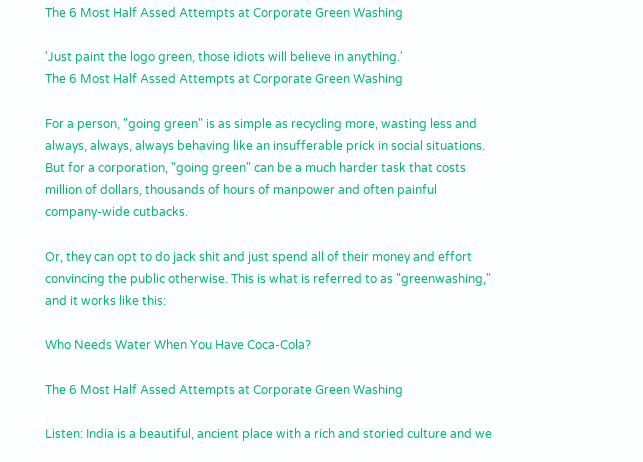The 6 Most Half Assed Attempts at Corporate Green Washing

'Just paint the logo green, those idiots will believe in anything.'
The 6 Most Half Assed Attempts at Corporate Green Washing

For a person, "going green" is as simple as recycling more, wasting less and always, always, always behaving like an insufferable prick in social situations. But for a corporation, "going green" can be a much harder task that costs million of dollars, thousands of hours of manpower and often painful company-wide cutbacks.

Or, they can opt to do jack shit and just spend all of their money and effort convincing the public otherwise. This is what is referred to as "greenwashing," and it works like this:

Who Needs Water When You Have Coca-Cola?

The 6 Most Half Assed Attempts at Corporate Green Washing

Listen: India is a beautiful, ancient place with a rich and storied culture and we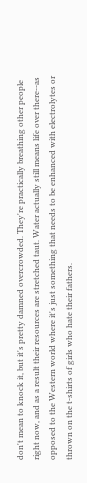don't mean to knock it, but it's pretty damned overcrowded. They're practically breathing other people right now, and as a result their resources are stretched taut. Water actually still means life over there--as opposed to the Western world where it's just something that needs to be enhanced with electrolytes or thrown on the t-shirts of girls who hate their fathers.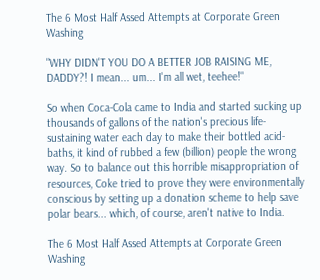The 6 Most Half Assed Attempts at Corporate Green Washing

"WHY DIDN'T YOU DO A BETTER JOB RAISING ME, DADDY?! I mean... um... I'm all wet, teehee!"

So when Coca-Cola came to India and started sucking up thousands of gallons of the nation's precious life-sustaining water each day to make their bottled acid-baths, it kind of rubbed a few (billion) people the wrong way. So to balance out this horrible misappropriation of resources, Coke tried to prove they were environmentally conscious by setting up a donation scheme to help save polar bears... which, of course, aren't native to India.

The 6 Most Half Assed Attempts at Corporate Green Washing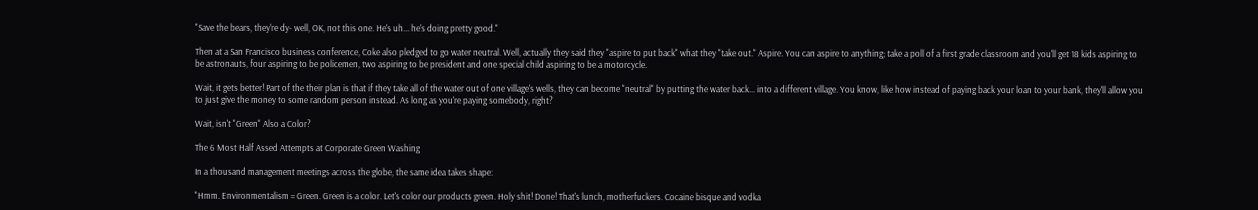"Save the bears, they're dy- well, OK, not this one. He's uh... he's doing pretty good."

Then at a San Francisco business conference, Coke also pledged to go water neutral. Well, actually they said they "aspire to put back" what they "take out." Aspire. You can aspire to anything; take a poll of a first grade classroom and you'll get 18 kids aspiring to be astronauts, four aspiring to be policemen, two aspiring to be president and one special child aspiring to be a motorcycle.

Wait, it gets better! Part of the their plan is that if they take all of the water out of one village's wells, they can become "neutral" by putting the water back... into a different village. You know, like how instead of paying back your loan to your bank, they'll allow you to just give the money to some random person instead. As long as you're paying somebody, right?

Wait, isn't "Green" Also a Color?

The 6 Most Half Assed Attempts at Corporate Green Washing

In a thousand management meetings across the globe, the same idea takes shape:

"Hmm. Environmentalism = Green. Green is a color. Let's color our products green. Holy shit! Done! That's lunch, motherfuckers. Cocaine bisque and vodka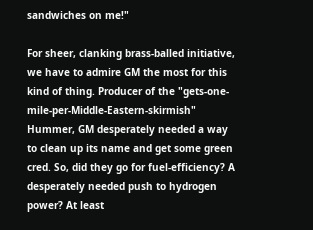sandwiches on me!"

For sheer, clanking brass-balled initiative, we have to admire GM the most for this kind of thing. Producer of the "gets-one-mile-per-Middle-Eastern-skirmish" Hummer, GM desperately needed a way to clean up its name and get some green cred. So, did they go for fuel-efficiency? A desperately needed push to hydrogen power? At least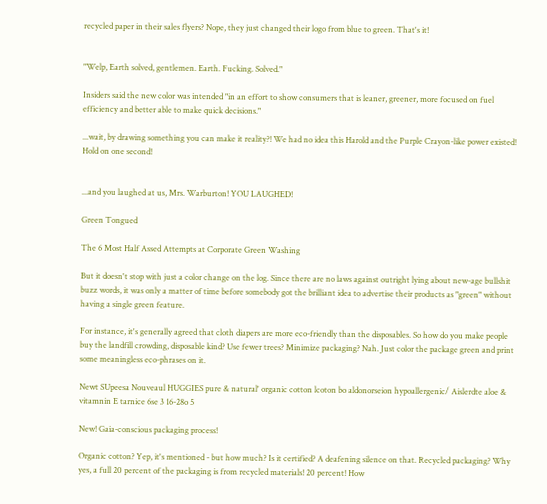recycled paper in their sales flyers? Nope, they just changed their logo from blue to green. That's it!


"Welp, Earth solved, gentlemen. Earth. Fucking. Solved."

Insiders said the new color was intended "in an effort to show consumers that is leaner, greener, more focused on fuel efficiency and better able to make quick decisions."

...wait, by drawing something you can make it reality?! We had no idea this Harold and the Purple Crayon-like power existed! Hold on one second!


...and you laughed at us, Mrs. Warburton! YOU LAUGHED!

Green Tongued

The 6 Most Half Assed Attempts at Corporate Green Washing

But it doesn't stop with just a color change on the log. Since there are no laws against outright lying about new-age bullshit buzz words, it was only a matter of time before somebody got the brilliant idea to advertise their products as "green" without having a single green feature.

For instance, it's generally agreed that cloth diapers are more eco-friendly than the disposables. So how do you make people buy the landfill crowding, disposable kind? Use fewer trees? Minimize packaging? Nah. Just color the package green and print some meaningless eco-phrases on it.

Newt SUpeesa Nouveaul HUGGIES pure & natural' organic cotton lcoton bo aldonorseion hypoallergenic/ Aislerdte aloe & vitamnin E tarnice 6se 3 16-28o 5

New! Gaia-conscious packaging process!

Organic cotton? Yep, it's mentioned - but how much? Is it certified? A deafening silence on that. Recycled packaging? Why yes, a full 20 percent of the packaging is from recycled materials! 20 percent! How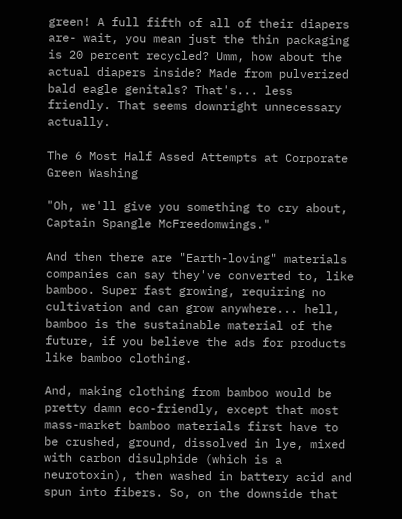green! A full fifth of all of their diapers are- wait, you mean just the thin packaging is 20 percent recycled? Umm, how about the actual diapers inside? Made from pulverized bald eagle genitals? That's... less friendly. That seems downright unnecessary actually.

The 6 Most Half Assed Attempts at Corporate Green Washing

"Oh, we'll give you something to cry about, Captain Spangle McFreedomwings."

And then there are "Earth-loving" materials companies can say they've converted to, like bamboo. Super fast growing, requiring no cultivation and can grow anywhere... hell, bamboo is the sustainable material of the future, if you believe the ads for products like bamboo clothing.

And, making clothing from bamboo would be pretty damn eco-friendly, except that most mass-market bamboo materials first have to be crushed, ground, dissolved in lye, mixed with carbon disulphide (which is a neurotoxin), then washed in battery acid and spun into fibers. So, on the downside that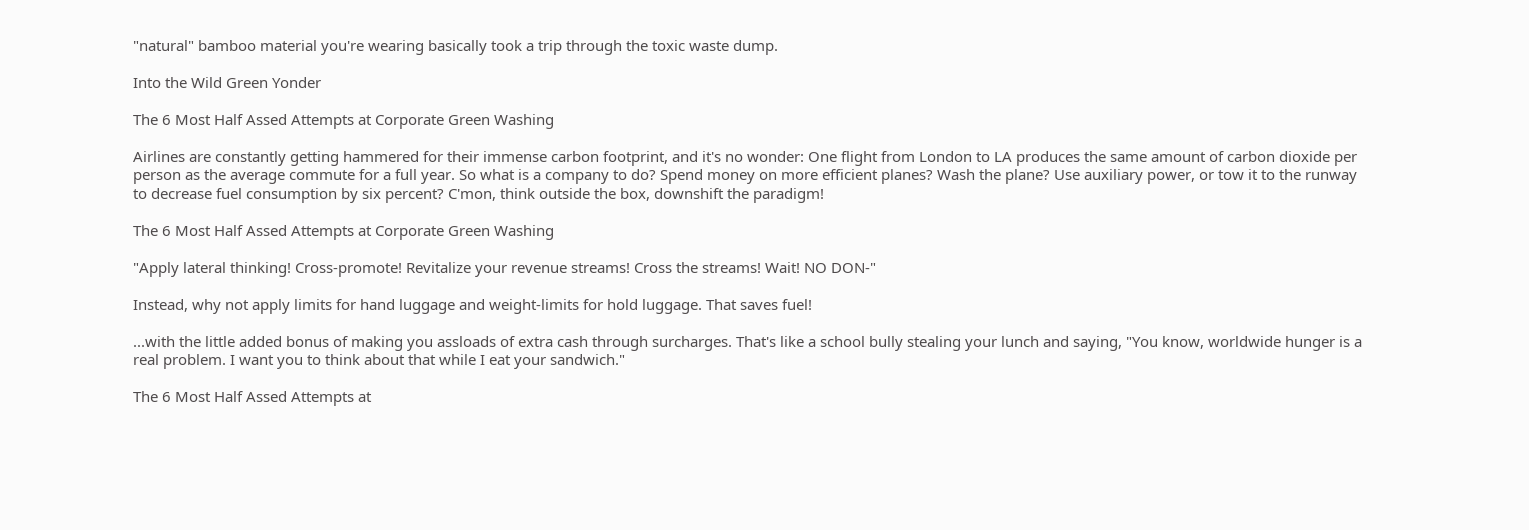"natural" bamboo material you're wearing basically took a trip through the toxic waste dump.

Into the Wild Green Yonder

The 6 Most Half Assed Attempts at Corporate Green Washing

Airlines are constantly getting hammered for their immense carbon footprint, and it's no wonder: One flight from London to LA produces the same amount of carbon dioxide per person as the average commute for a full year. So what is a company to do? Spend money on more efficient planes? Wash the plane? Use auxiliary power, or tow it to the runway to decrease fuel consumption by six percent? C'mon, think outside the box, downshift the paradigm!

The 6 Most Half Assed Attempts at Corporate Green Washing

"Apply lateral thinking! Cross-promote! Revitalize your revenue streams! Cross the streams! Wait! NO DON-"

Instead, why not apply limits for hand luggage and weight-limits for hold luggage. That saves fuel!

...with the little added bonus of making you assloads of extra cash through surcharges. That's like a school bully stealing your lunch and saying, "You know, worldwide hunger is a real problem. I want you to think about that while I eat your sandwich."

The 6 Most Half Assed Attempts at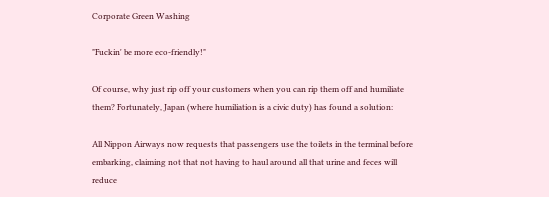Corporate Green Washing

"Fuckin' be more eco-friendly!"

Of course, why just rip off your customers when you can rip them off and humiliate them? Fortunately, Japan (where humiliation is a civic duty) has found a solution:

All Nippon Airways now requests that passengers use the toilets in the terminal before embarking, claiming not that not having to haul around all that urine and feces will reduce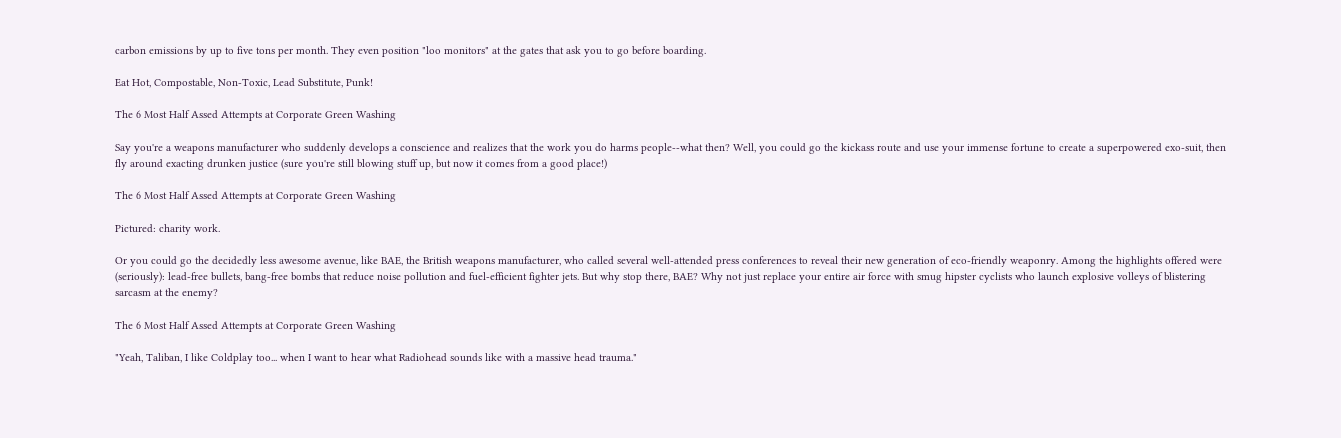carbon emissions by up to five tons per month. They even position "loo monitors" at the gates that ask you to go before boarding.

Eat Hot, Compostable, Non-Toxic, Lead Substitute, Punk!

The 6 Most Half Assed Attempts at Corporate Green Washing

Say you're a weapons manufacturer who suddenly develops a conscience and realizes that the work you do harms people--what then? Well, you could go the kickass route and use your immense fortune to create a superpowered exo-suit, then fly around exacting drunken justice (sure you're still blowing stuff up, but now it comes from a good place!)

The 6 Most Half Assed Attempts at Corporate Green Washing

Pictured: charity work.

Or you could go the decidedly less awesome avenue, like BAE, the British weapons manufacturer, who called several well-attended press conferences to reveal their new generation of eco-friendly weaponry. Among the highlights offered were (seriously): lead-free bullets, bang-free bombs that reduce noise pollution and fuel-efficient fighter jets. But why stop there, BAE? Why not just replace your entire air force with smug hipster cyclists who launch explosive volleys of blistering sarcasm at the enemy?

The 6 Most Half Assed Attempts at Corporate Green Washing

"Yeah, Taliban, I like Coldplay too... when I want to hear what Radiohead sounds like with a massive head trauma."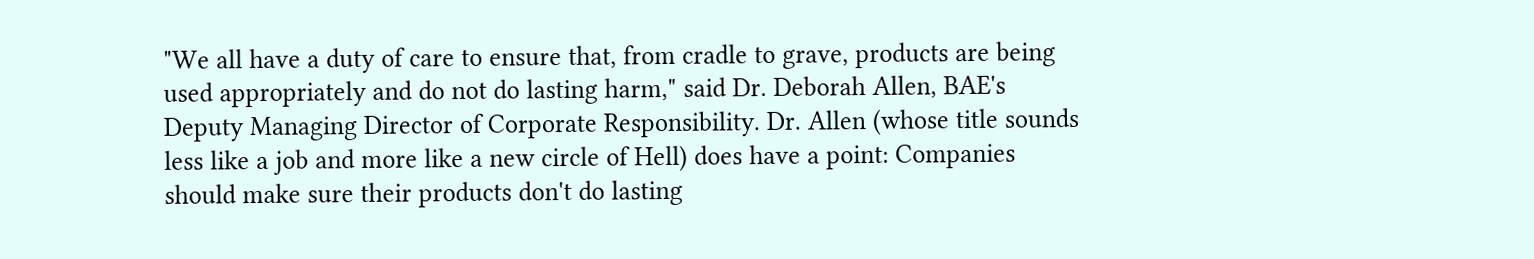"We all have a duty of care to ensure that, from cradle to grave, products are being used appropriately and do not do lasting harm," said Dr. Deborah Allen, BAE's Deputy Managing Director of Corporate Responsibility. Dr. Allen (whose title sounds less like a job and more like a new circle of Hell) does have a point: Companies should make sure their products don't do lasting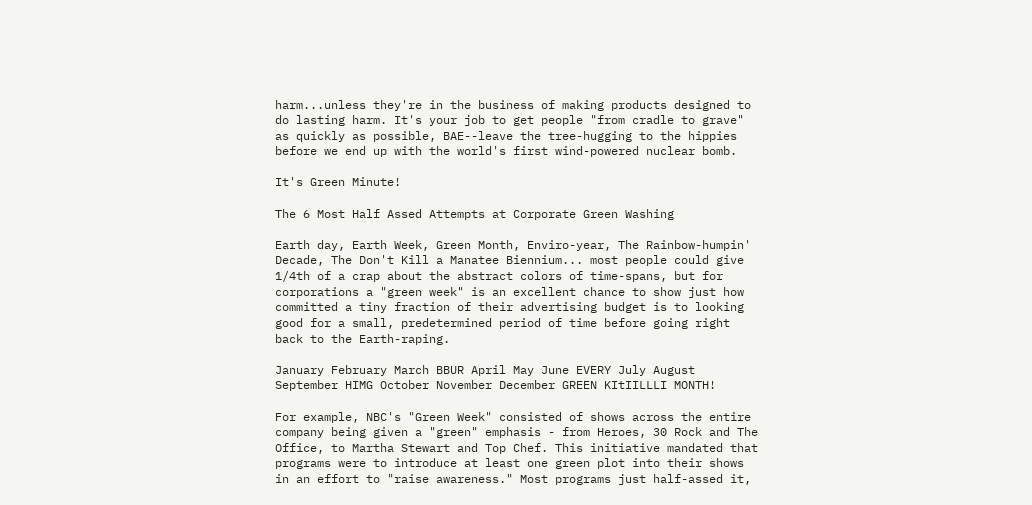harm...unless they're in the business of making products designed to do lasting harm. It's your job to get people "from cradle to grave" as quickly as possible, BAE--leave the tree-hugging to the hippies before we end up with the world's first wind-powered nuclear bomb.

It's Green Minute!

The 6 Most Half Assed Attempts at Corporate Green Washing

Earth day, Earth Week, Green Month, Enviro-year, The Rainbow-humpin' Decade, The Don't Kill a Manatee Biennium... most people could give 1/4th of a crap about the abstract colors of time-spans, but for corporations a "green week" is an excellent chance to show just how committed a tiny fraction of their advertising budget is to looking good for a small, predetermined period of time before going right back to the Earth-raping.

January February March BBUR April May June EVERY July August September HIMG October November December GREEN KItIILLLI MONTH!

For example, NBC's "Green Week" consisted of shows across the entire company being given a "green" emphasis - from Heroes, 30 Rock and The Office, to Martha Stewart and Top Chef. This initiative mandated that programs were to introduce at least one green plot into their shows in an effort to "raise awareness." Most programs just half-assed it,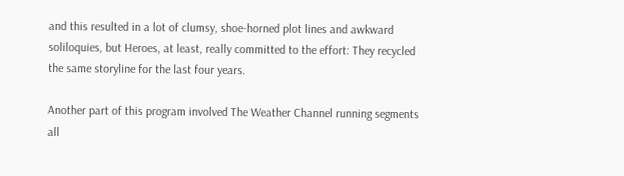and this resulted in a lot of clumsy, shoe-horned plot lines and awkward soliloquies, but Heroes, at least, really committed to the effort: They recycled the same storyline for the last four years.

Another part of this program involved The Weather Channel running segments all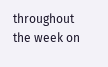throughout the week on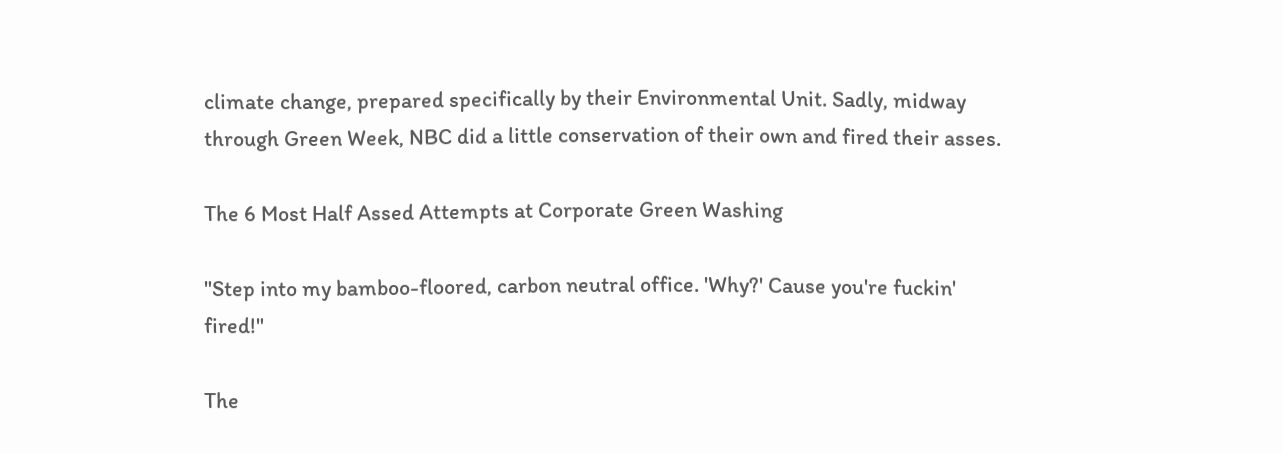climate change, prepared specifically by their Environmental Unit. Sadly, midway through Green Week, NBC did a little conservation of their own and fired their asses.

The 6 Most Half Assed Attempts at Corporate Green Washing

"Step into my bamboo-floored, carbon neutral office. 'Why?' Cause you're fuckin' fired!"

The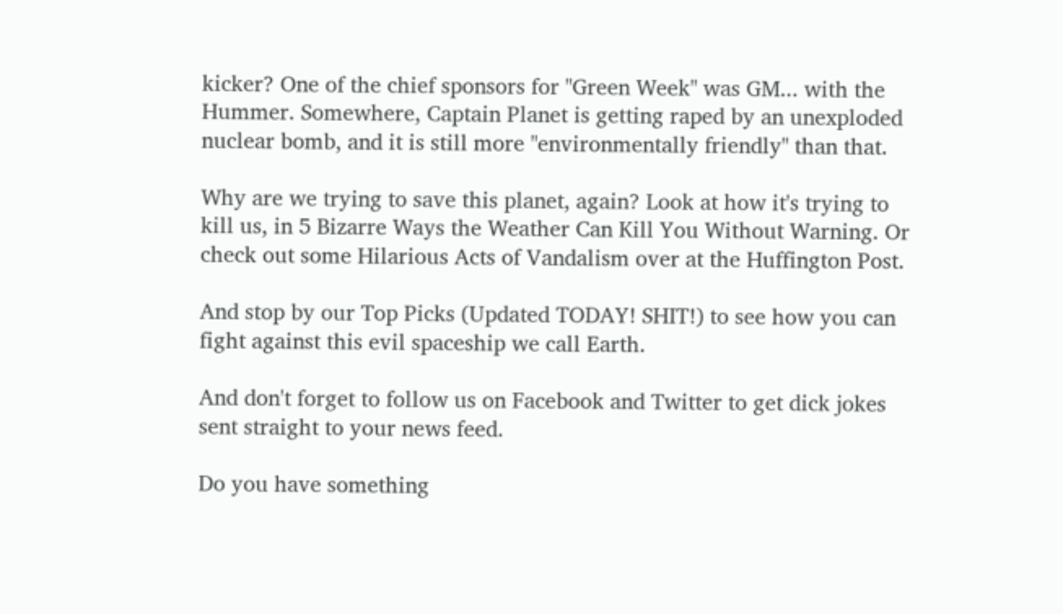kicker? One of the chief sponsors for "Green Week" was GM... with the Hummer. Somewhere, Captain Planet is getting raped by an unexploded nuclear bomb, and it is still more "environmentally friendly" than that.

Why are we trying to save this planet, again? Look at how it's trying to kill us, in 5 Bizarre Ways the Weather Can Kill You Without Warning. Or check out some Hilarious Acts of Vandalism over at the Huffington Post.

And stop by our Top Picks (Updated TODAY! SHIT!) to see how you can fight against this evil spaceship we call Earth.

And don't forget to follow us on Facebook and Twitter to get dick jokes sent straight to your news feed.

Do you have something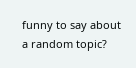funny to say about a random topic?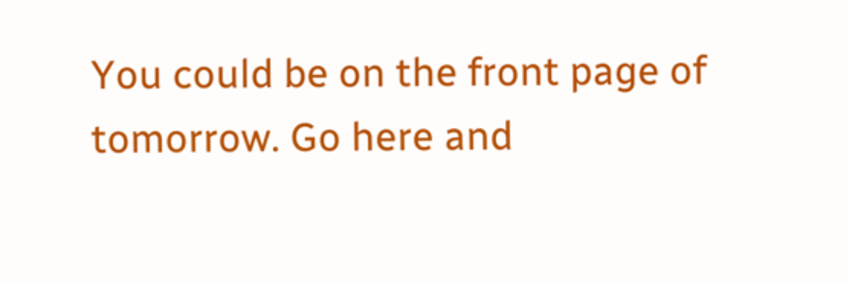You could be on the front page of tomorrow. Go here and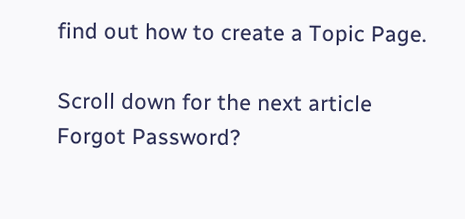find out how to create a Topic Page.

Scroll down for the next article
Forgot Password?